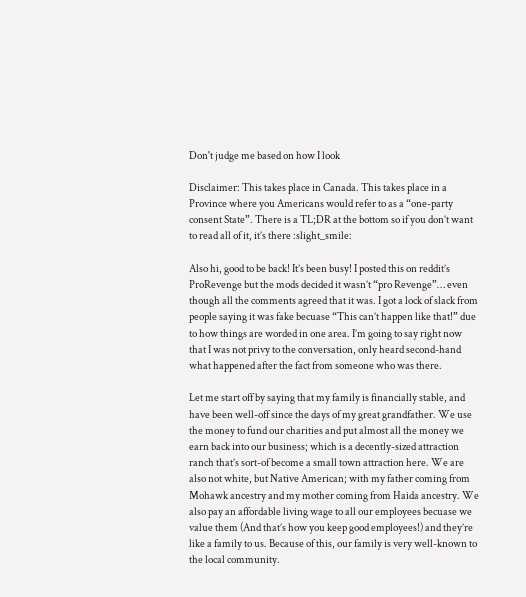Don't judge me based on how I look

Disclaimer: This takes place in Canada. This takes place in a Province where you Americans would refer to as a “one-party consent State”. There is a TL;DR at the bottom so if you don’t want to read all of it, it’s there :slight_smile:

Also hi, good to be back! It’s been busy! I posted this on reddit’s ProRevenge but the mods decided it wasn’t “pro Revenge”… even though all the comments agreed that it was. I got a lock of slack from people saying it was fake becuase “This can’t happen like that!” due to how things are worded in one area. I’m going to say right now that I was not privy to the conversation, only heard second-hand what happened after the fact from someone who was there.

Let me start off by saying that my family is financially stable, and have been well-off since the days of my great grandfather. We use the money to fund our charities and put almost all the money we earn back into our business; which is a decently-sized attraction ranch that’s sort-of become a small town attraction here. We are also not white, but Native American; with my father coming from Mohawk ancestry and my mother coming from Haida ancestry. We also pay an affordable living wage to all our employees becuase we value them (And that’s how you keep good employees!) and they’re like a family to us. Because of this, our family is very well-known to the local community.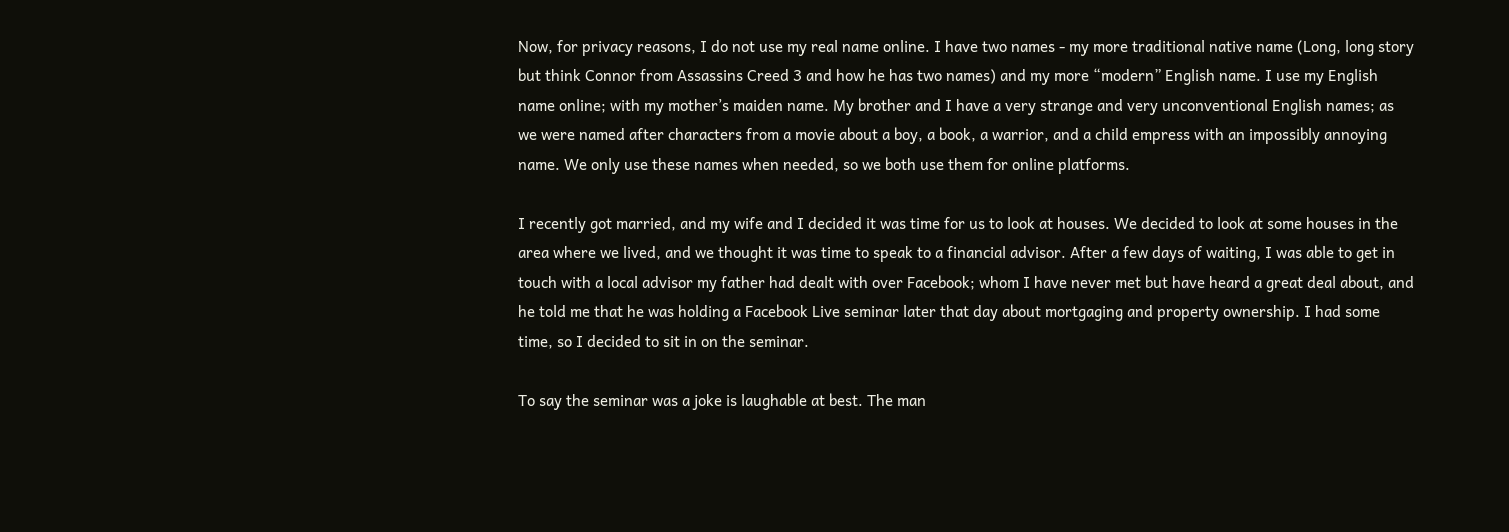Now, for privacy reasons, I do not use my real name online. I have two names - my more traditional native name (Long, long story but think Connor from Assassins Creed 3 and how he has two names) and my more “modern” English name. I use my English name online; with my mother’s maiden name. My brother and I have a very strange and very unconventional English names; as we were named after characters from a movie about a boy, a book, a warrior, and a child empress with an impossibly annoying name. We only use these names when needed, so we both use them for online platforms.

I recently got married, and my wife and I decided it was time for us to look at houses. We decided to look at some houses in the area where we lived, and we thought it was time to speak to a financial advisor. After a few days of waiting, I was able to get in touch with a local advisor my father had dealt with over Facebook; whom I have never met but have heard a great deal about, and he told me that he was holding a Facebook Live seminar later that day about mortgaging and property ownership. I had some time, so I decided to sit in on the seminar.

To say the seminar was a joke is laughable at best. The man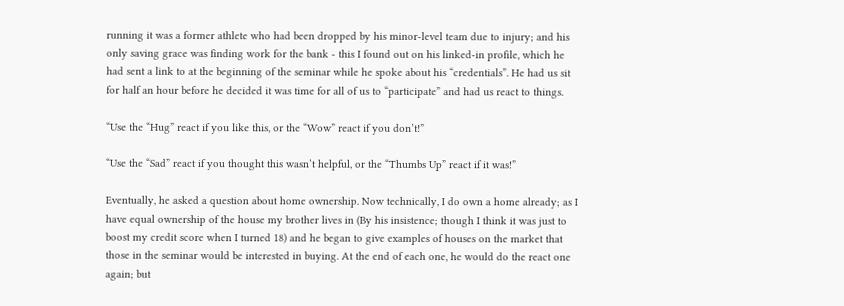running it was a former athlete who had been dropped by his minor-level team due to injury; and his only saving grace was finding work for the bank - this I found out on his linked-in profile, which he had sent a link to at the beginning of the seminar while he spoke about his “credentials”. He had us sit for half an hour before he decided it was time for all of us to “participate” and had us react to things.

“Use the “Hug” react if you like this, or the “Wow” react if you don’t!”

“Use the “Sad” react if you thought this wasn’t helpful, or the “Thumbs Up” react if it was!”

Eventually, he asked a question about home ownership. Now technically, I do own a home already; as I have equal ownership of the house my brother lives in (By his insistence; though I think it was just to boost my credit score when I turned 18) and he began to give examples of houses on the market that those in the seminar would be interested in buying. At the end of each one, he would do the react one again; but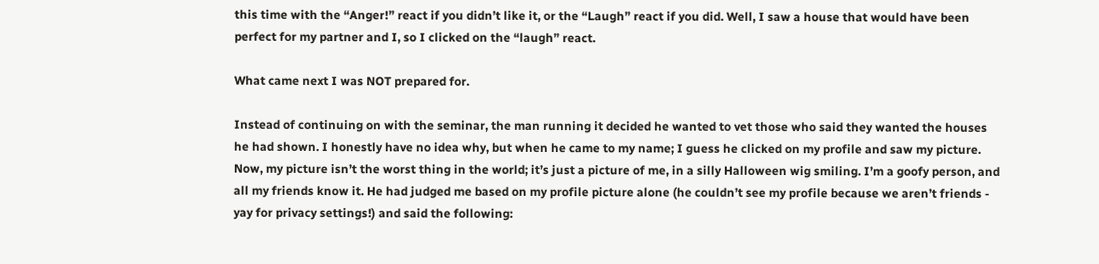this time with the “Anger!” react if you didn’t like it, or the “Laugh” react if you did. Well, I saw a house that would have been perfect for my partner and I, so I clicked on the “laugh” react.

What came next I was NOT prepared for.

Instead of continuing on with the seminar, the man running it decided he wanted to vet those who said they wanted the houses he had shown. I honestly have no idea why, but when he came to my name; I guess he clicked on my profile and saw my picture. Now, my picture isn’t the worst thing in the world; it’s just a picture of me, in a silly Halloween wig smiling. I’m a goofy person, and all my friends know it. He had judged me based on my profile picture alone (he couldn’t see my profile because we aren’t friends - yay for privacy settings!) and said the following: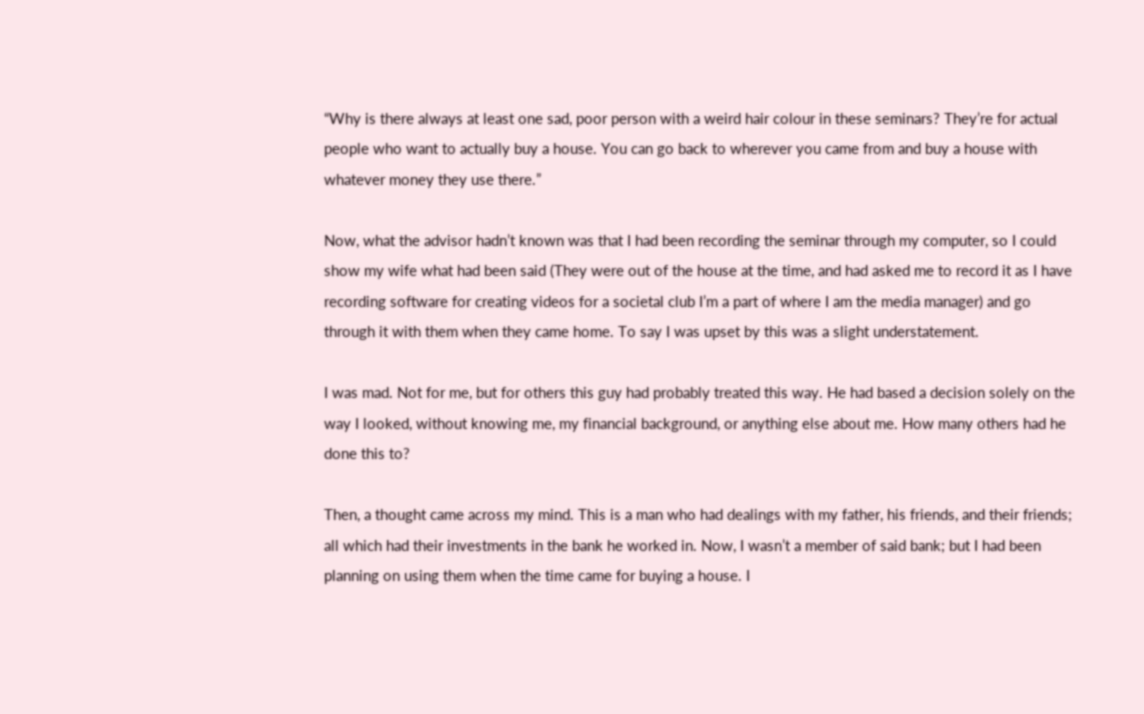“Why is there always at least one sad, poor person with a weird hair colour in these seminars? They’re for actual people who want to actually buy a house. You can go back to wherever you came from and buy a house with whatever money they use there.”

Now, what the advisor hadn’t known was that I had been recording the seminar through my computer, so I could show my wife what had been said (They were out of the house at the time, and had asked me to record it as I have recording software for creating videos for a societal club I’m a part of where I am the media manager) and go through it with them when they came home. To say I was upset by this was a slight understatement.

I was mad. Not for me, but for others this guy had probably treated this way. He had based a decision solely on the way I looked, without knowing me, my financial background, or anything else about me. How many others had he done this to?

Then, a thought came across my mind. This is a man who had dealings with my father, his friends, and their friends; all which had their investments in the bank he worked in. Now, I wasn’t a member of said bank; but I had been planning on using them when the time came for buying a house. I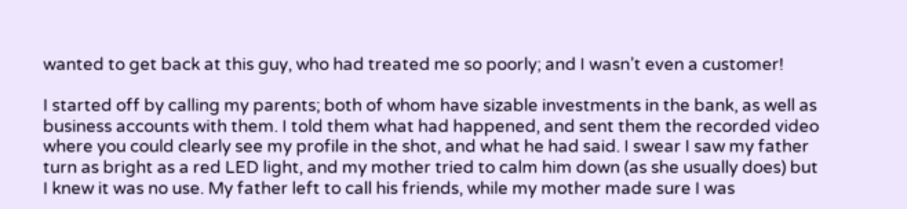wanted to get back at this guy, who had treated me so poorly; and I wasn’t even a customer!

I started off by calling my parents; both of whom have sizable investments in the bank, as well as business accounts with them. I told them what had happened, and sent them the recorded video where you could clearly see my profile in the shot, and what he had said. I swear I saw my father turn as bright as a red LED light, and my mother tried to calm him down (as she usually does) but I knew it was no use. My father left to call his friends, while my mother made sure I was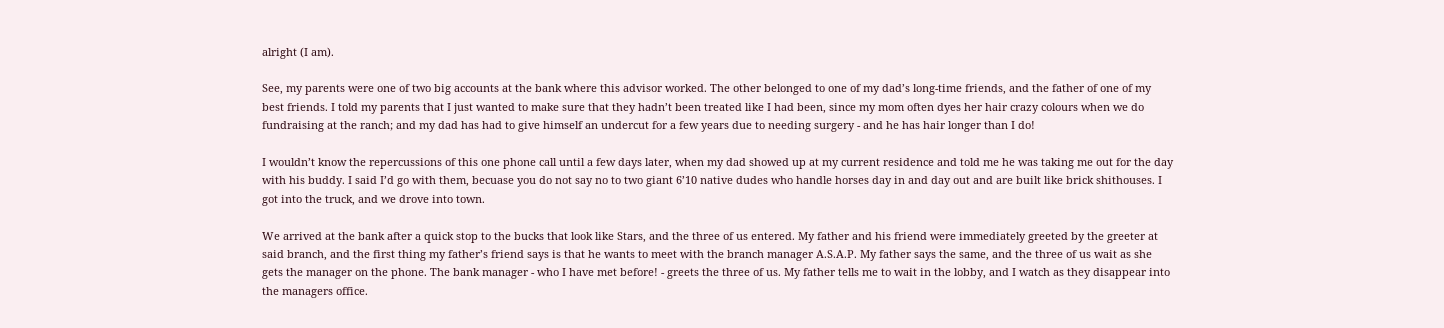alright (I am).

See, my parents were one of two big accounts at the bank where this advisor worked. The other belonged to one of my dad’s long-time friends, and the father of one of my best friends. I told my parents that I just wanted to make sure that they hadn’t been treated like I had been, since my mom often dyes her hair crazy colours when we do fundraising at the ranch; and my dad has had to give himself an undercut for a few years due to needing surgery - and he has hair longer than I do!

I wouldn’t know the repercussions of this one phone call until a few days later, when my dad showed up at my current residence and told me he was taking me out for the day with his buddy. I said I’d go with them, becuase you do not say no to two giant 6’10 native dudes who handle horses day in and day out and are built like brick shithouses. I got into the truck, and we drove into town.

We arrived at the bank after a quick stop to the bucks that look like Stars, and the three of us entered. My father and his friend were immediately greeted by the greeter at said branch, and the first thing my father’s friend says is that he wants to meet with the branch manager A.S.A.P. My father says the same, and the three of us wait as she gets the manager on the phone. The bank manager - who I have met before! - greets the three of us. My father tells me to wait in the lobby, and I watch as they disappear into the managers office.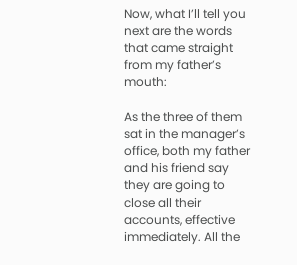Now, what I’ll tell you next are the words that came straight from my father’s mouth:

As the three of them sat in the manager’s office, both my father and his friend say they are going to close all their accounts, effective immediately. All the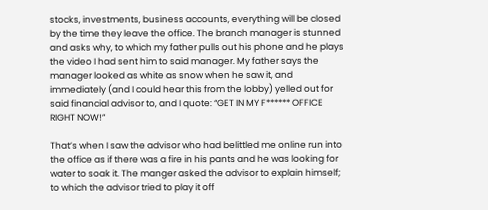stocks, investments, business accounts, everything will be closed by the time they leave the office. The branch manager is stunned and asks why, to which my father pulls out his phone and he plays the video I had sent him to said manager. My father says the manager looked as white as snow when he saw it, and immediately (and I could hear this from the lobby) yelled out for said financial advisor to, and I quote: “GET IN MY F****** OFFICE RIGHT NOW!”

That’s when I saw the advisor who had belittled me online run into the office as if there was a fire in his pants and he was looking for water to soak it. The manger asked the advisor to explain himself; to which the advisor tried to play it off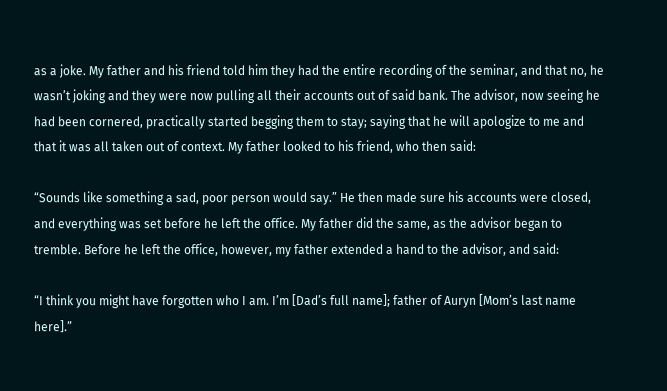as a joke. My father and his friend told him they had the entire recording of the seminar, and that no, he wasn’t joking and they were now pulling all their accounts out of said bank. The advisor, now seeing he had been cornered, practically started begging them to stay; saying that he will apologize to me and that it was all taken out of context. My father looked to his friend, who then said:

“Sounds like something a sad, poor person would say.” He then made sure his accounts were closed, and everything was set before he left the office. My father did the same, as the advisor began to tremble. Before he left the office, however, my father extended a hand to the advisor, and said:

“I think you might have forgotten who I am. I’m [Dad’s full name]; father of Auryn [Mom’s last name here].”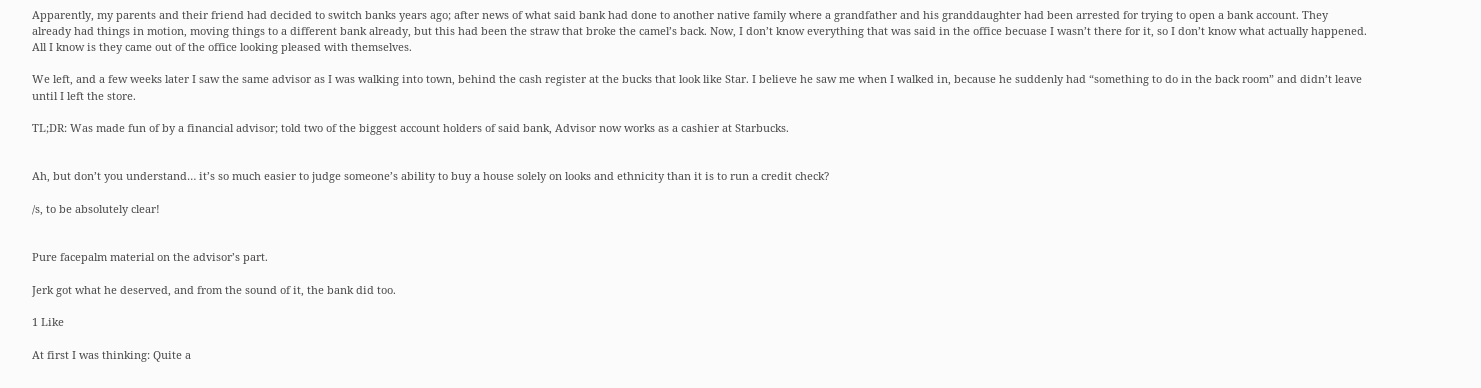Apparently, my parents and their friend had decided to switch banks years ago; after news of what said bank had done to another native family where a grandfather and his granddaughter had been arrested for trying to open a bank account. They already had things in motion, moving things to a different bank already, but this had been the straw that broke the camel’s back. Now, I don’t know everything that was said in the office becuase I wasn’t there for it, so I don’t know what actually happened. All I know is they came out of the office looking pleased with themselves.

We left, and a few weeks later I saw the same advisor as I was walking into town, behind the cash register at the bucks that look like Star. I believe he saw me when I walked in, because he suddenly had “something to do in the back room” and didn’t leave until I left the store.

TL;DR: Was made fun of by a financial advisor; told two of the biggest account holders of said bank, Advisor now works as a cashier at Starbucks.


Ah, but don’t you understand… it’s so much easier to judge someone’s ability to buy a house solely on looks and ethnicity than it is to run a credit check?

/s, to be absolutely clear!


Pure facepalm material on the advisor’s part.

Jerk got what he deserved, and from the sound of it, the bank did too.

1 Like

At first I was thinking: Quite a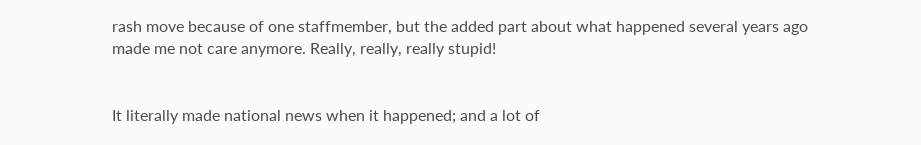rash move because of one staffmember, but the added part about what happened several years ago made me not care anymore. Really, really, really stupid!


It literally made national news when it happened; and a lot of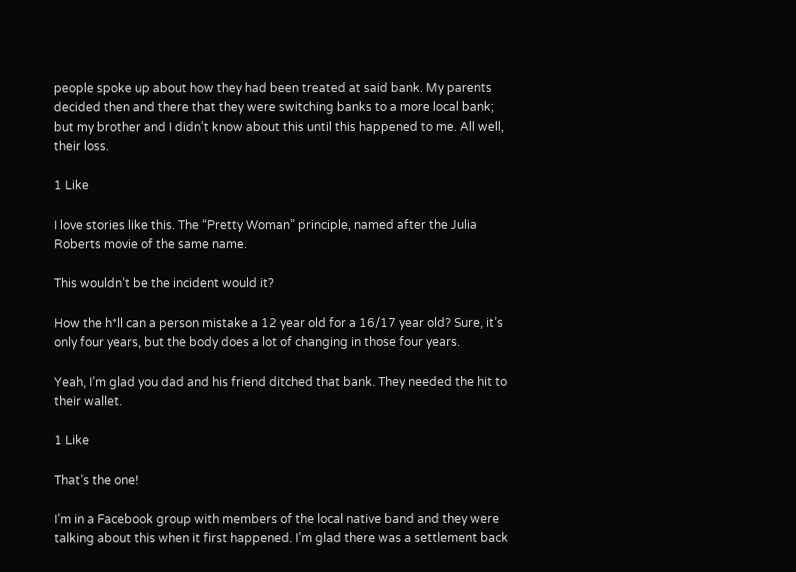people spoke up about how they had been treated at said bank. My parents decided then and there that they were switching banks to a more local bank; but my brother and I didn’t know about this until this happened to me. All well, their loss.

1 Like

I love stories like this. The “Pretty Woman” principle, named after the Julia Roberts movie of the same name.

This wouldn’t be the incident would it?

How the h*ll can a person mistake a 12 year old for a 16/17 year old? Sure, it’s only four years, but the body does a lot of changing in those four years.

Yeah, I’m glad you dad and his friend ditched that bank. They needed the hit to their wallet.

1 Like

That’s the one!

I’m in a Facebook group with members of the local native band and they were talking about this when it first happened. I’m glad there was a settlement back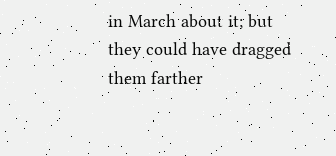in March about it; but they could have dragged them farther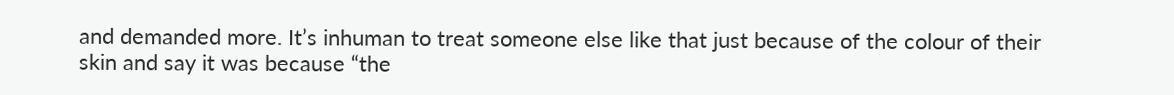and demanded more. It’s inhuman to treat someone else like that just because of the colour of their skin and say it was because “the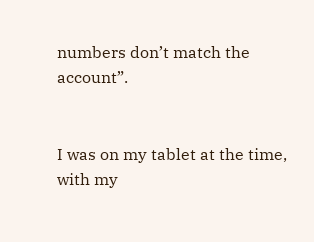numbers don’t match the account”.


I was on my tablet at the time, with my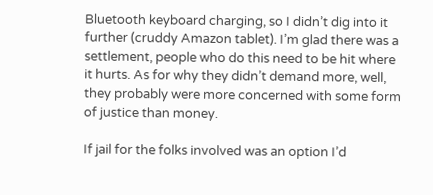Bluetooth keyboard charging, so I didn’t dig into it further (cruddy Amazon tablet). I’m glad there was a settlement, people who do this need to be hit where it hurts. As for why they didn’t demand more, well, they probably were more concerned with some form of justice than money.

If jail for the folks involved was an option I’d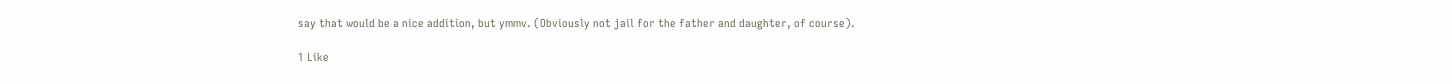say that would be a nice addition, but ymmv. (Obviously not jail for the father and daughter, of course).

1 Like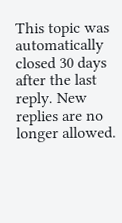This topic was automatically closed 30 days after the last reply. New replies are no longer allowed.